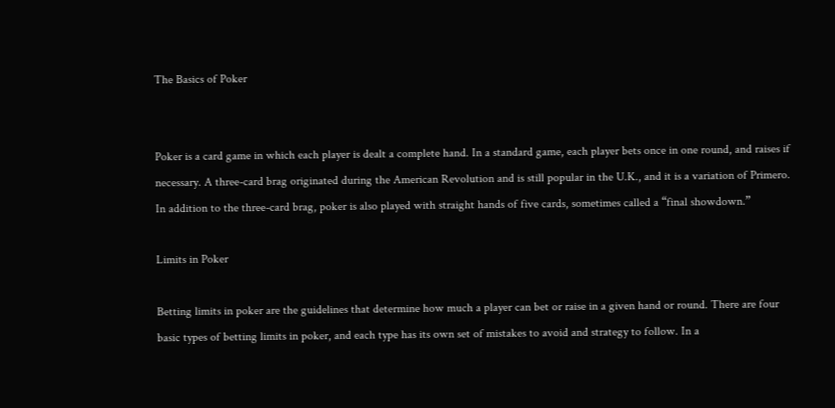The Basics of Poker


Poker is a card game in which each player is dealt a complete hand. In a standard game, each player bets once in one round, and raises if necessary. A three-card brag originated during the American Revolution and is still popular in the U.K., and it is a variation of Primero. In addition to the three-card brag, poker is also played with straight hands of five cards, sometimes called a “final showdown.”

Limits in Poker

Betting limits in poker are the guidelines that determine how much a player can bet or raise in a given hand or round. There are four basic types of betting limits in poker, and each type has its own set of mistakes to avoid and strategy to follow. In a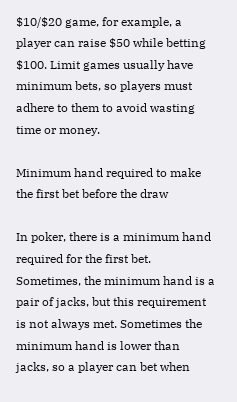$10/$20 game, for example, a player can raise $50 while betting $100. Limit games usually have minimum bets, so players must adhere to them to avoid wasting time or money.

Minimum hand required to make the first bet before the draw

In poker, there is a minimum hand required for the first bet. Sometimes, the minimum hand is a pair of jacks, but this requirement is not always met. Sometimes the minimum hand is lower than jacks, so a player can bet when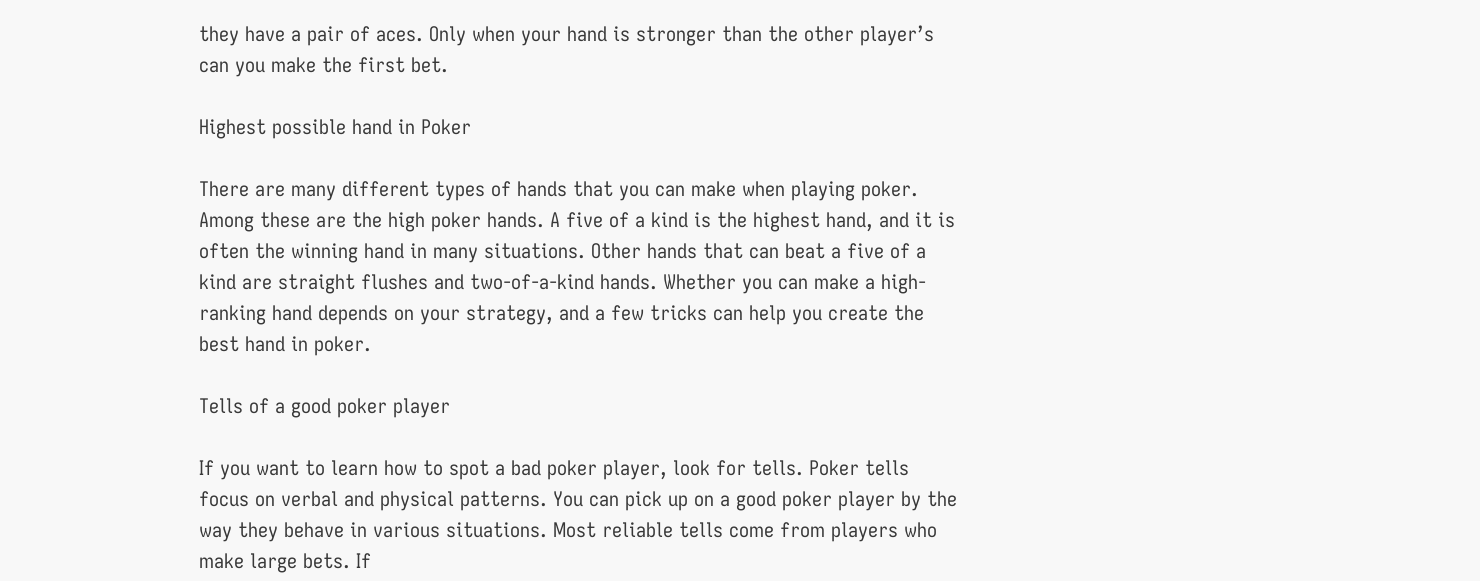they have a pair of aces. Only when your hand is stronger than the other player’s can you make the first bet.

Highest possible hand in Poker

There are many different types of hands that you can make when playing poker. Among these are the high poker hands. A five of a kind is the highest hand, and it is often the winning hand in many situations. Other hands that can beat a five of a kind are straight flushes and two-of-a-kind hands. Whether you can make a high-ranking hand depends on your strategy, and a few tricks can help you create the best hand in poker.

Tells of a good poker player

If you want to learn how to spot a bad poker player, look for tells. Poker tells focus on verbal and physical patterns. You can pick up on a good poker player by the way they behave in various situations. Most reliable tells come from players who make large bets. If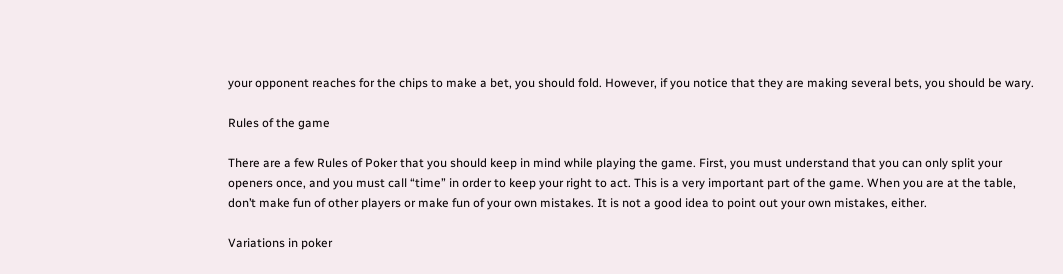your opponent reaches for the chips to make a bet, you should fold. However, if you notice that they are making several bets, you should be wary.

Rules of the game

There are a few Rules of Poker that you should keep in mind while playing the game. First, you must understand that you can only split your openers once, and you must call “time” in order to keep your right to act. This is a very important part of the game. When you are at the table, don’t make fun of other players or make fun of your own mistakes. It is not a good idea to point out your own mistakes, either.

Variations in poker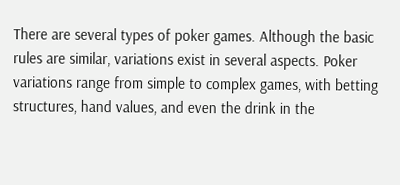There are several types of poker games. Although the basic rules are similar, variations exist in several aspects. Poker variations range from simple to complex games, with betting structures, hand values, and even the drink in the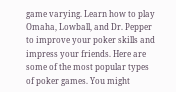game varying. Learn how to play Omaha, Lowball, and Dr. Pepper to improve your poker skills and impress your friends. Here are some of the most popular types of poker games. You might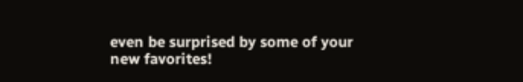even be surprised by some of your new favorites!